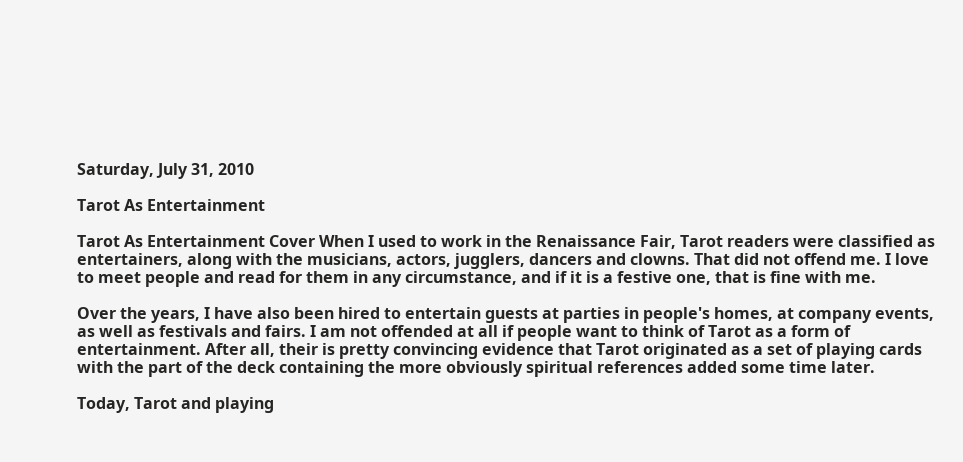Saturday, July 31, 2010

Tarot As Entertainment

Tarot As Entertainment Cover When I used to work in the Renaissance Fair, Tarot readers were classified as entertainers, along with the musicians, actors, jugglers, dancers and clowns. That did not offend me. I love to meet people and read for them in any circumstance, and if it is a festive one, that is fine with me.

Over the years, I have also been hired to entertain guests at parties in people's homes, at company events, as well as festivals and fairs. I am not offended at all if people want to think of Tarot as a form of entertainment. After all, their is pretty convincing evidence that Tarot originated as a set of playing cards with the part of the deck containing the more obviously spiritual references added some time later.

Today, Tarot and playing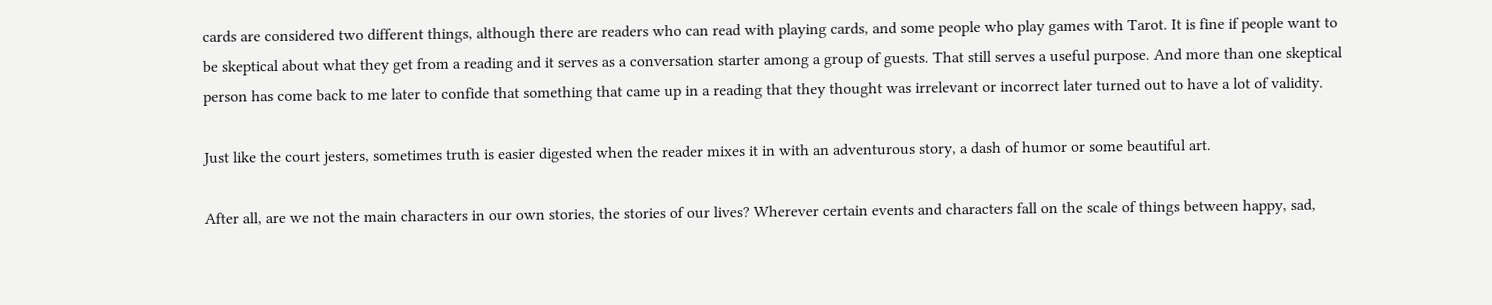cards are considered two different things, although there are readers who can read with playing cards, and some people who play games with Tarot. It is fine if people want to be skeptical about what they get from a reading and it serves as a conversation starter among a group of guests. That still serves a useful purpose. And more than one skeptical person has come back to me later to confide that something that came up in a reading that they thought was irrelevant or incorrect later turned out to have a lot of validity.

Just like the court jesters, sometimes truth is easier digested when the reader mixes it in with an adventurous story, a dash of humor or some beautiful art.

After all, are we not the main characters in our own stories, the stories of our lives? Wherever certain events and characters fall on the scale of things between happy, sad,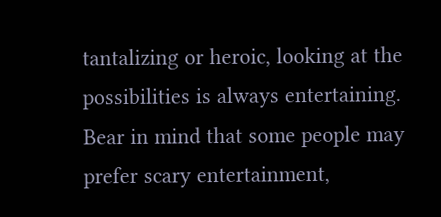tantalizing or heroic, looking at the possibilities is always entertaining. Bear in mind that some people may prefer scary entertainment,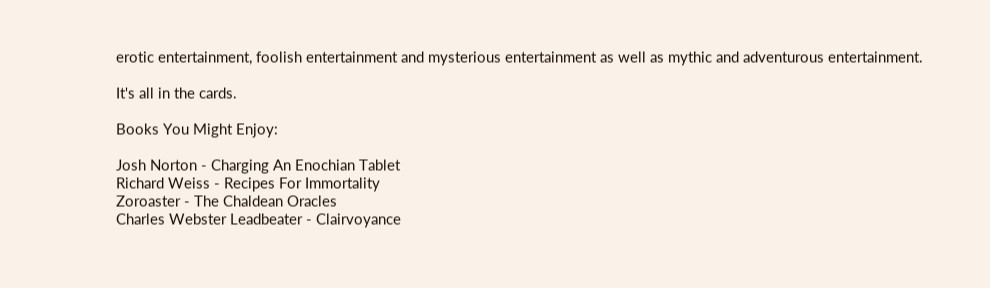erotic entertainment, foolish entertainment and mysterious entertainment as well as mythic and adventurous entertainment.

It's all in the cards.

Books You Might Enjoy:

Josh Norton - Charging An Enochian Tablet
Richard Weiss - Recipes For Immortality
Zoroaster - The Chaldean Oracles
Charles Webster Leadbeater - Clairvoyance